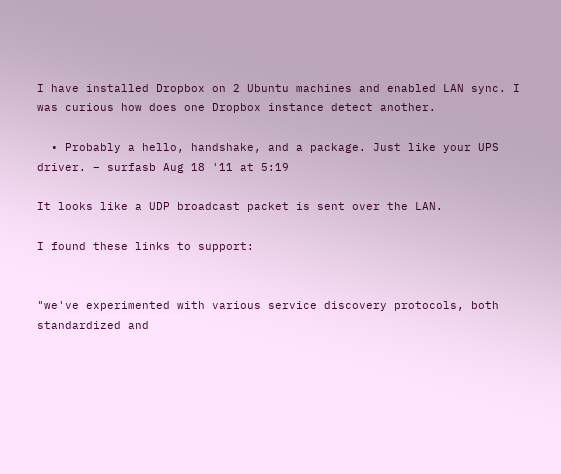I have installed Dropbox on 2 Ubuntu machines and enabled LAN sync. I was curious how does one Dropbox instance detect another.

  • Probably a hello, handshake, and a package. Just like your UPS driver. – surfasb Aug 18 '11 at 5:19

It looks like a UDP broadcast packet is sent over the LAN.

I found these links to support:


"we've experimented with various service discovery protocols, both standardized and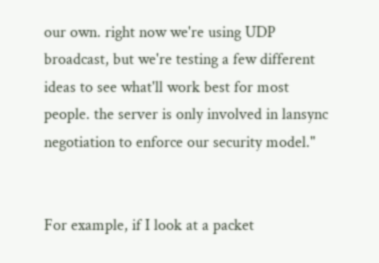our own. right now we're using UDP broadcast, but we're testing a few different ideas to see what'll work best for most people. the server is only involved in lansync negotiation to enforce our security model."


For example, if I look at a packet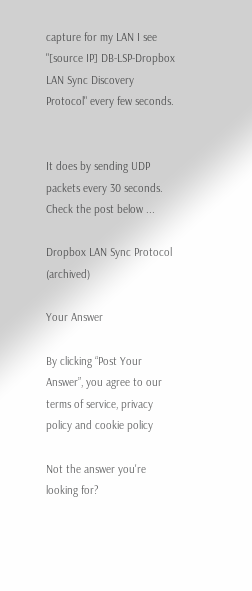capture for my LAN I see "[source IP] DB-LSP-Dropbox LAN Sync Discovery Protocol" every few seconds.


It does by sending UDP packets every 30 seconds. Check the post below ...

Dropbox LAN Sync Protocol (archived)

Your Answer

By clicking “Post Your Answer”, you agree to our terms of service, privacy policy and cookie policy

Not the answer you're looking for?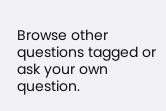Browse other questions tagged or ask your own question.